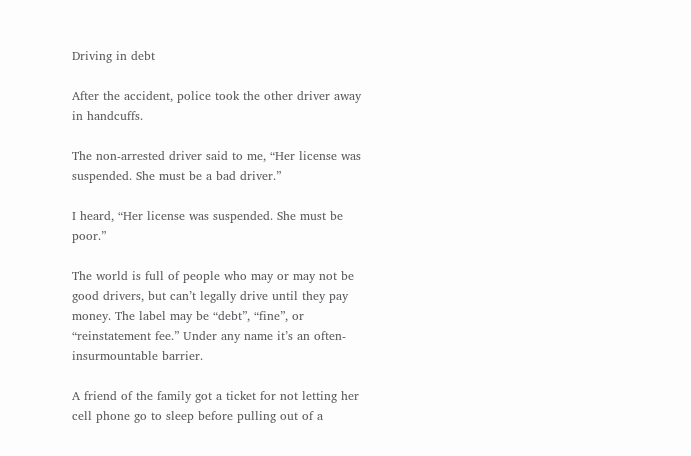Driving in debt

After the accident, police took the other driver away in handcuffs.

The non-arrested driver said to me, “Her license was suspended. She must be a bad driver.”

I heard, “Her license was suspended. She must be poor.”

The world is full of people who may or may not be good drivers, but can’t legally drive until they pay money. The label may be “debt”, “fine”, or “reinstatement fee.” Under any name it’s an often-insurmountable barrier.

A friend of the family got a ticket for not letting her cell phone go to sleep before pulling out of a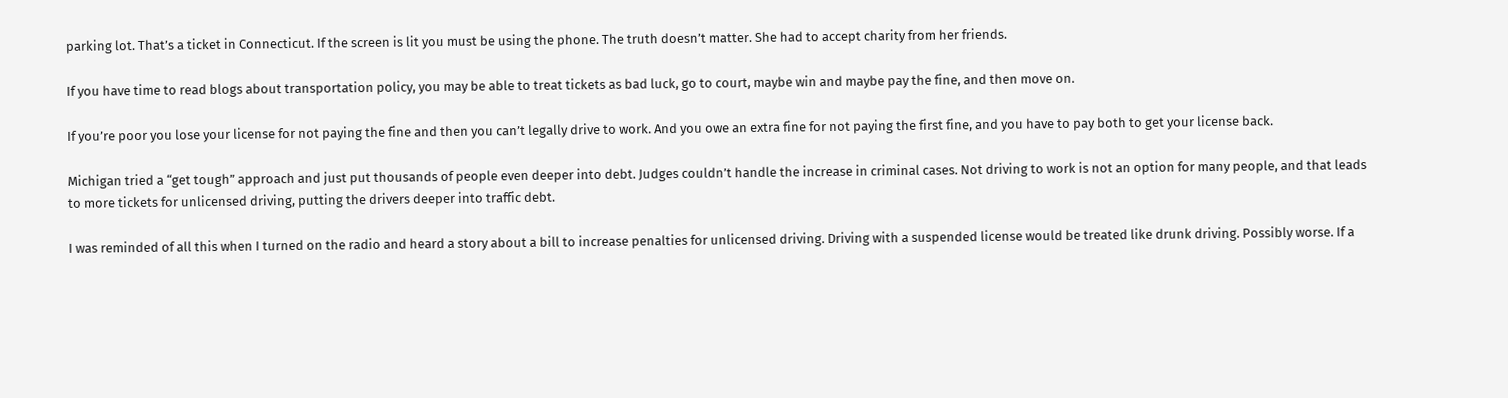parking lot. That’s a ticket in Connecticut. If the screen is lit you must be using the phone. The truth doesn’t matter. She had to accept charity from her friends.

If you have time to read blogs about transportation policy, you may be able to treat tickets as bad luck, go to court, maybe win and maybe pay the fine, and then move on.

If you’re poor you lose your license for not paying the fine and then you can’t legally drive to work. And you owe an extra fine for not paying the first fine, and you have to pay both to get your license back.

Michigan tried a “get tough” approach and just put thousands of people even deeper into debt. Judges couldn’t handle the increase in criminal cases. Not driving to work is not an option for many people, and that leads to more tickets for unlicensed driving, putting the drivers deeper into traffic debt.

I was reminded of all this when I turned on the radio and heard a story about a bill to increase penalties for unlicensed driving. Driving with a suspended license would be treated like drunk driving. Possibly worse. If a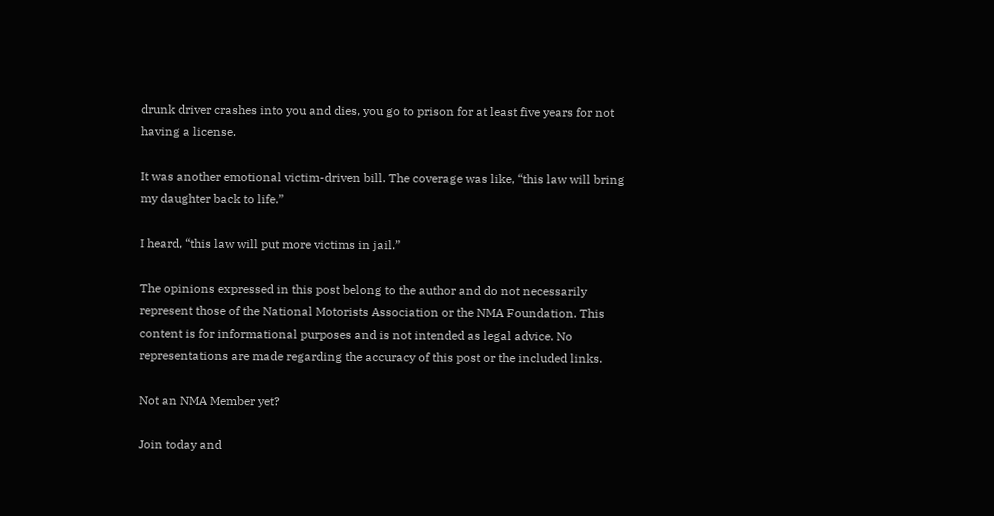drunk driver crashes into you and dies, you go to prison for at least five years for not having a license.

It was another emotional victim-driven bill. The coverage was like, “this law will bring my daughter back to life.”

I heard, “this law will put more victims in jail.”

The opinions expressed in this post belong to the author and do not necessarily represent those of the National Motorists Association or the NMA Foundation. This content is for informational purposes and is not intended as legal advice. No representations are made regarding the accuracy of this post or the included links.

Not an NMA Member yet?

Join today and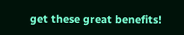get these great benefits!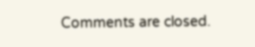Comments are closed.